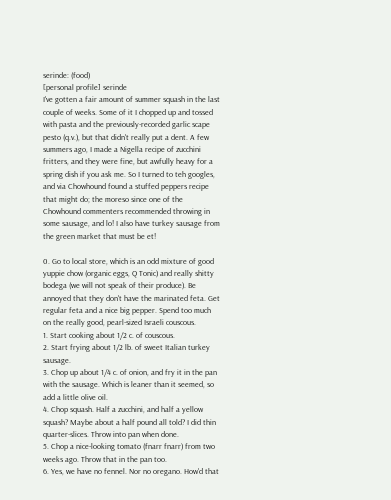serinde: (food)
[personal profile] serinde
I've gotten a fair amount of summer squash in the last couple of weeks. Some of it I chopped up and tossed with pasta and the previously-recorded garlic scape pesto (q.v.), but that didn't really put a dent. A few summers ago, I made a Nigella recipe of zucchini fritters, and they were fine, but awfully heavy for a spring dish if you ask me. So I turned to teh googles, and via Chowhound found a stuffed peppers recipe that might do; the moreso since one of the Chowhound commenters recommended throwing in some sausage, and lo! I also have turkey sausage from the green market that must be et!

0. Go to local store, which is an odd mixture of good yuppie chow (organic eggs, Q Tonic) and really shitty bodega (we will not speak of their produce). Be annoyed that they don't have the marinated feta. Get regular feta and a nice big pepper. Spend too much on the really good, pearl-sized Israeli couscous.
1. Start cooking about 1/2 c. of couscous.
2. Start frying about 1/2 lb. of sweet Italian turkey sausage.
3. Chop up about 1/4 c. of onion, and fry it in the pan with the sausage. Which is leaner than it seemed, so add a little olive oil.
4. Chop squash. Half a zucchini, and half a yellow squash? Maybe about a half pound all told? I did thin quarter-slices. Throw into pan when done.
5. Chop a nice-looking tomato (fnarr fnarr) from two weeks ago. Throw that in the pan too.
6. Yes, we have no fennel. Nor no oregano. How'd that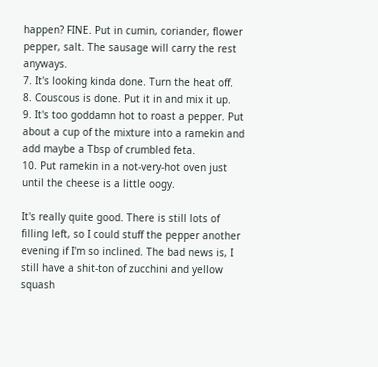happen? FINE. Put in cumin, coriander, flower pepper, salt. The sausage will carry the rest anyways.
7. It's looking kinda done. Turn the heat off.
8. Couscous is done. Put it in and mix it up.
9. It's too goddamn hot to roast a pepper. Put about a cup of the mixture into a ramekin and add maybe a Tbsp of crumbled feta.
10. Put ramekin in a not-very-hot oven just until the cheese is a little oogy.

It's really quite good. There is still lots of filling left, so I could stuff the pepper another evening if I'm so inclined. The bad news is, I still have a shit-ton of zucchini and yellow squash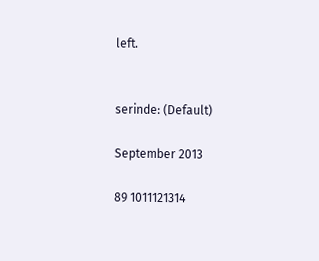left.


serinde: (Default)

September 2013

89 1011121314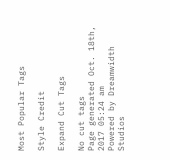Most Popular Tags

Style Credit

Expand Cut Tags

No cut tags
Page generated Oct. 18th, 2017 05:24 am
Powered by Dreamwidth Studios